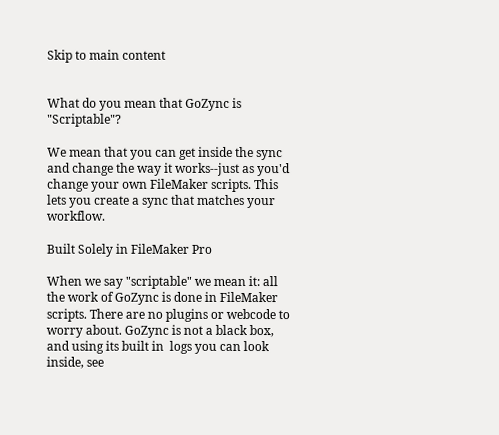Skip to main content


What do you mean that GoZync is "Scriptable"?

We mean that you can get inside the sync and change the way it works--just as you'd change your own FileMaker scripts. This lets you create a sync that matches your workflow.

Built Solely in FileMaker Pro

When we say "scriptable" we mean it: all the work of GoZync is done in FileMaker scripts. There are no plugins or webcode to worry about. GoZync is not a black box, and using its built in  logs you can look inside, see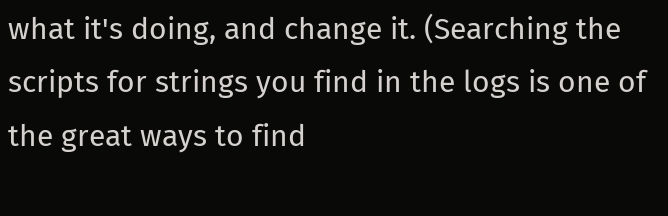what it's doing, and change it. (Searching the scripts for strings you find in the logs is one of the great ways to find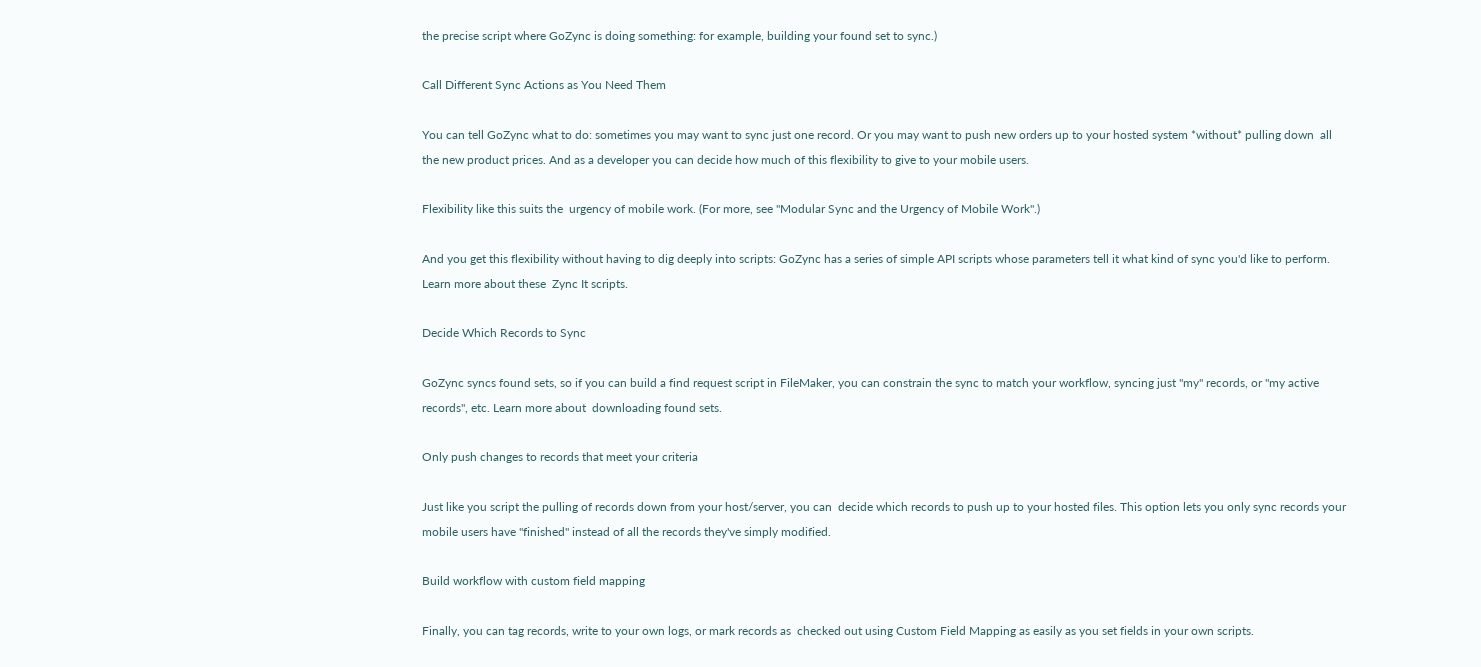the precise script where GoZync is doing something: for example, building your found set to sync.)

Call Different Sync Actions as You Need Them

You can tell GoZync what to do: sometimes you may want to sync just one record. Or you may want to push new orders up to your hosted system *without* pulling down  all the new product prices. And as a developer you can decide how much of this flexibility to give to your mobile users.

Flexibility like this suits the  urgency of mobile work. (For more, see "Modular Sync and the Urgency of Mobile Work".)

And you get this flexibility without having to dig deeply into scripts: GoZync has a series of simple API scripts whose parameters tell it what kind of sync you'd like to perform. Learn more about these  Zync It scripts.

Decide Which Records to Sync

GoZync syncs found sets, so if you can build a find request script in FileMaker, you can constrain the sync to match your workflow, syncing just "my" records, or "my active records", etc. Learn more about  downloading found sets.

Only push changes to records that meet your criteria

Just like you script the pulling of records down from your host/server, you can  decide which records to push up to your hosted files. This option lets you only sync records your mobile users have "finished" instead of all the records they've simply modified.

Build workflow with custom field mapping

Finally, you can tag records, write to your own logs, or mark records as  checked out using Custom Field Mapping as easily as you set fields in your own scripts.